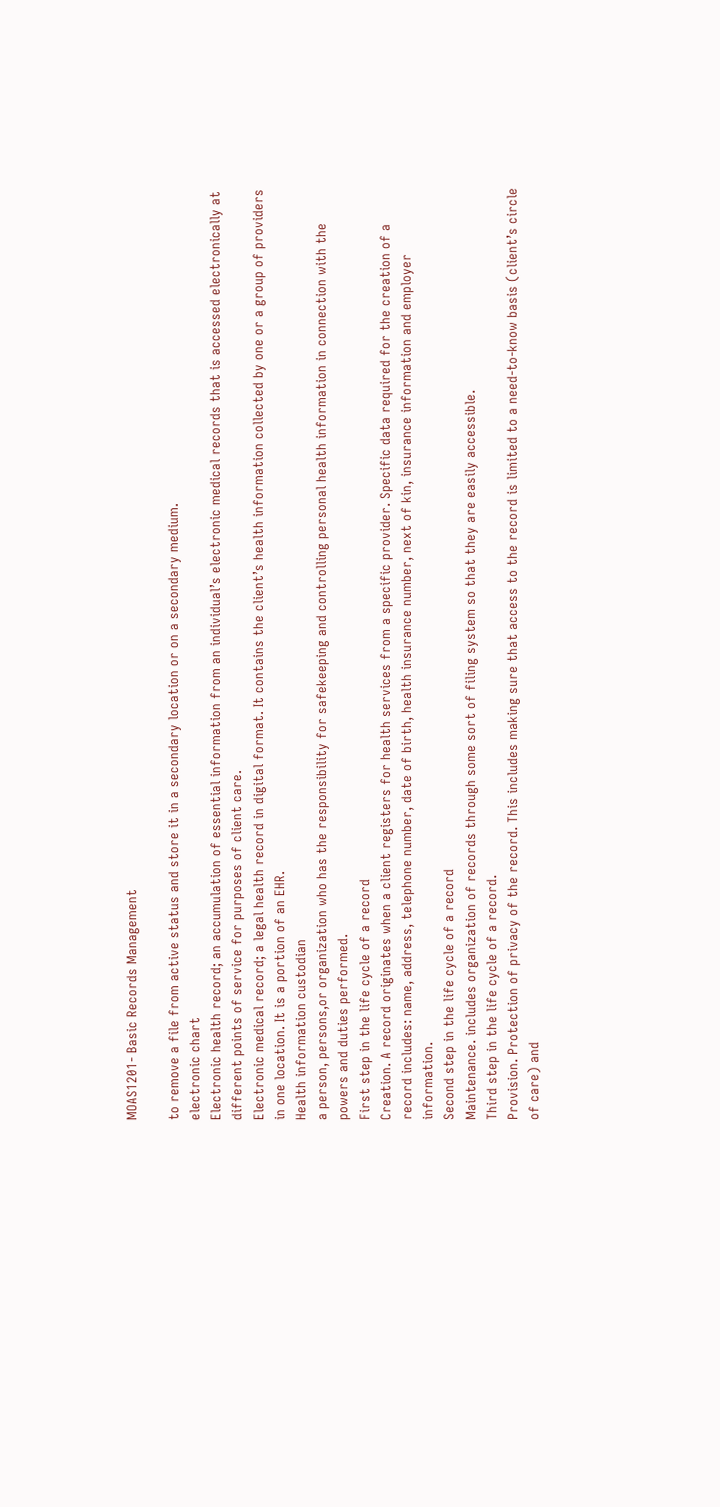MOAS1201- Basic Records Management

to remove a file from active status and store it in a secondary location or on a secondary medium.
electronic chart
Electronic health record; an accumulation of essential information from an individual’s electronic medical records that is accessed electronically at different points of service for purposes of client care.
Electronic medical record; a legal health record in digital format. It contains the client’s health information collected by one or a group of providers in one location. It is a portion of an EHR.
Health information custodian
a person, persons,or organization who has the responsibility for safekeeping and controlling personal health information in connection with the powers and duties performed.
First step in the life cycle of a record
Creation. A record originates when a client registers for health services from a specific provider. Specific data required for the creation of a record includes: name, address, telephone number, date of birth, health insurance number, next of kin, insurance information and employer information.
Second step in the life cycle of a record
Maintenance. includes organization of records through some sort of filing system so that they are easily accessible.
Third step in the life cycle of a record.
Provision. Protection of privacy of the record. This includes making sure that access to the record is limited to a need-to-know basis (client’s circle of care) and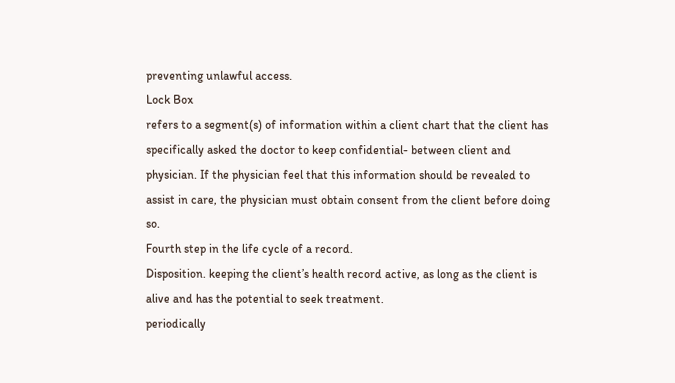preventing unlawful access.
Lock Box
refers to a segment(s) of information within a client chart that the client has specifically asked the doctor to keep confidential- between client and physician. If the physician feel that this information should be revealed to assist in care, the physician must obtain consent from the client before doing so.
Fourth step in the life cycle of a record.
Disposition. keeping the client’s health record active, as long as the client is alive and has the potential to seek treatment.
periodically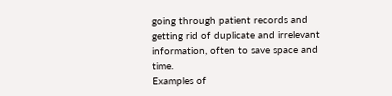going through patient records and getting rid of duplicate and irrelevant information, often to save space and time.
Examples of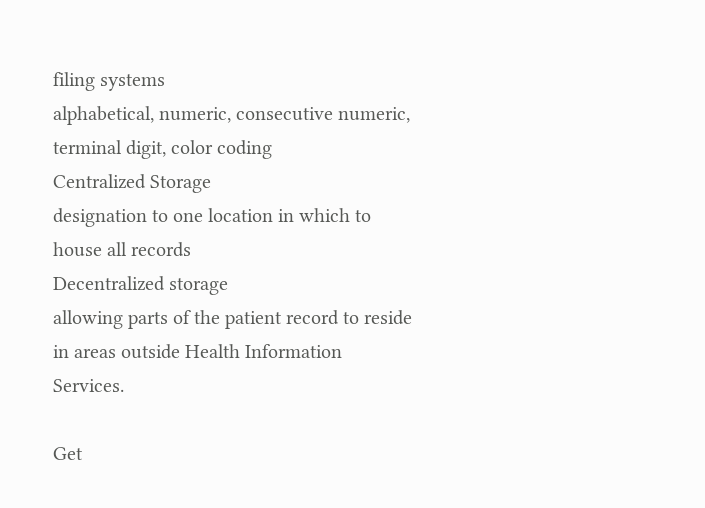filing systems
alphabetical, numeric, consecutive numeric, terminal digit, color coding
Centralized Storage
designation to one location in which to house all records
Decentralized storage
allowing parts of the patient record to reside in areas outside Health Information Services.

Get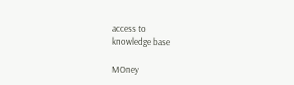access to
knowledge base

MOney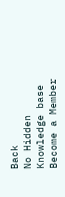Back
No Hidden
Knowledge base
Become a Member